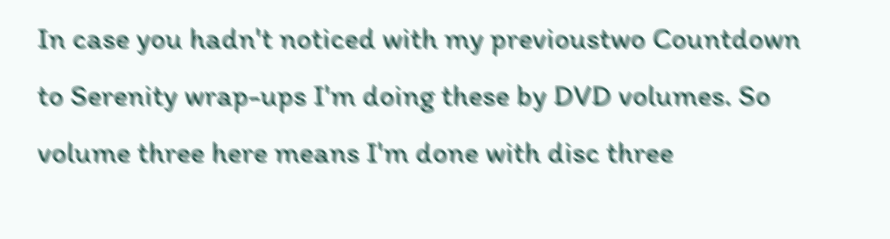In case you hadn't noticed with my previoustwo Countdown to Serenity wrap-ups I'm doing these by DVD volumes. So volume three here means I'm done with disc three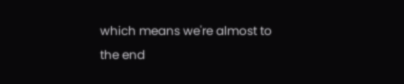which means we're almost to the end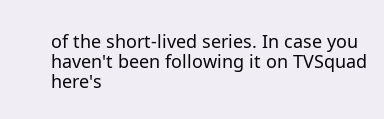of the short-lived series. In case you haven't been following it on TVSquad here's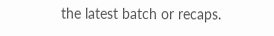the latest batch or recaps.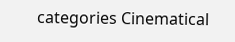categories Cinematical